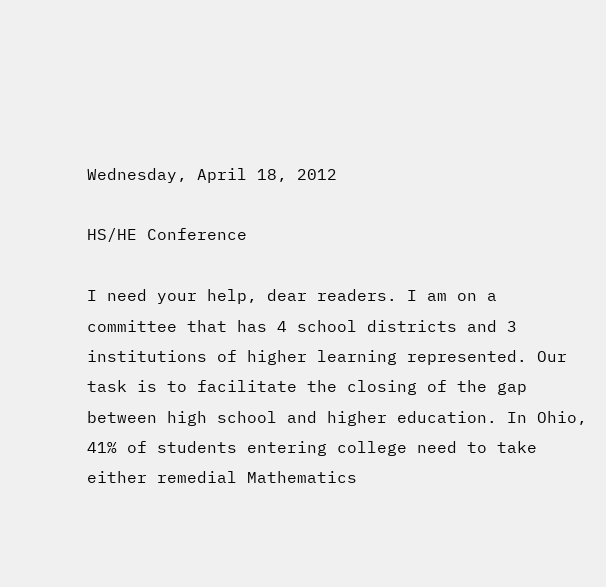Wednesday, April 18, 2012

HS/HE Conference

I need your help, dear readers. I am on a committee that has 4 school districts and 3 institutions of higher learning represented. Our task is to facilitate the closing of the gap between high school and higher education. In Ohio, 41% of students entering college need to take either remedial Mathematics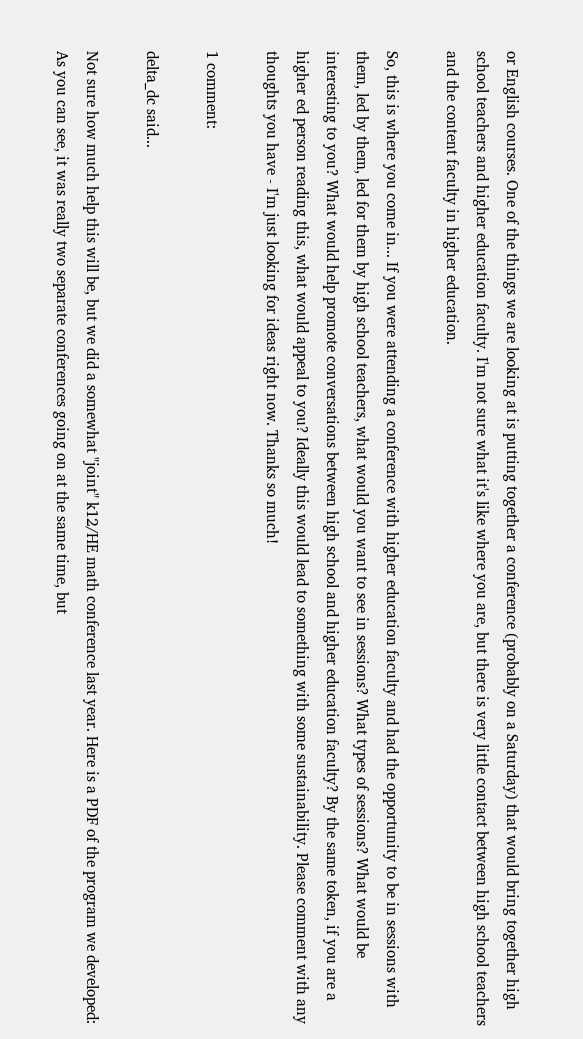or English courses. One of the things we are looking at is putting together a conference (probably on a Saturday) that would bring together high school teachers and higher education faculty. I'm not sure what it's like where you are, but there is very little contact between high school teachers and the content faculty in higher education.

So, this is where you come in... If you were attending a conference with higher education faculty and had the opportunity to be in sessions with them, led by them, led for them by high school teachers, what would you want to see in sessions? What types of sessions? What would be interesting to you? What would help promote conversations between high school and higher education faculty? By the same token, if you are a higher ed person reading this, what would appeal to you? Ideally this would lead to something with some sustainability. Please comment with any thoughts you have - I'm just looking for ideas right now. Thanks so much!

1 comment:

delta_dc said...

Not sure how much help this will be, but we did a somewhat "joint" k12/HE math conference last year. Here is a PDF of the program we developed: As you can see, it was really two separate conferences going on at the same time, but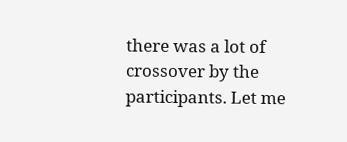there was a lot of crossover by the participants. Let me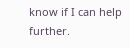know if I can help further.